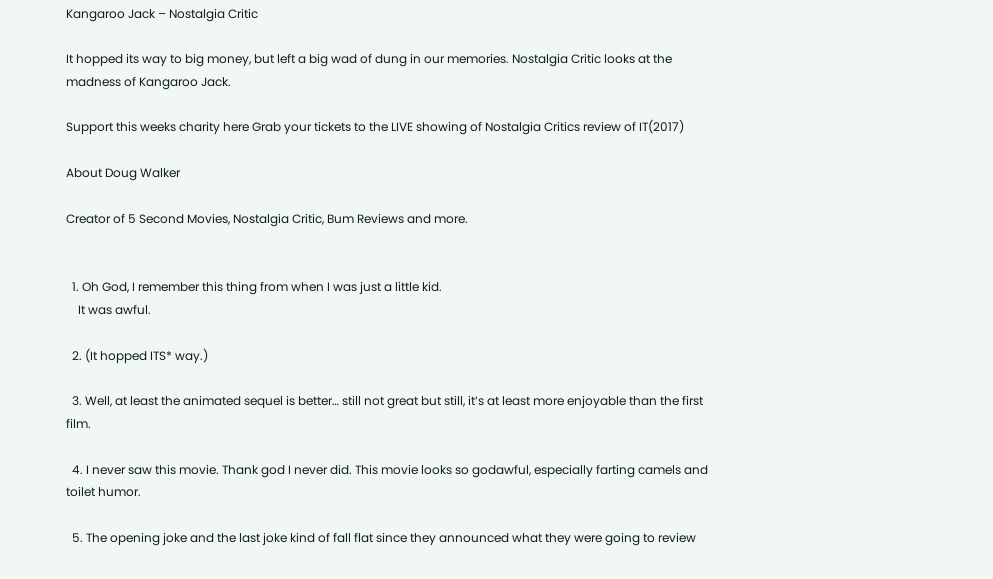Kangaroo Jack – Nostalgia Critic

It hopped its way to big money, but left a big wad of dung in our memories. Nostalgia Critic looks at the madness of Kangaroo Jack.

Support this weeks charity here Grab your tickets to the LIVE showing of Nostalgia Critics review of IT(2017)

About Doug Walker

Creator of 5 Second Movies, Nostalgia Critic, Bum Reviews and more.


  1. Oh God, I remember this thing from when I was just a little kid.
    It was awful.

  2. (It hopped ITS* way.)

  3. Well, at least the animated sequel is better… still not great but still, it’s at least more enjoyable than the first film.

  4. I never saw this movie. Thank god I never did. This movie looks so godawful, especially farting camels and toilet humor.

  5. The opening joke and the last joke kind of fall flat since they announced what they were going to review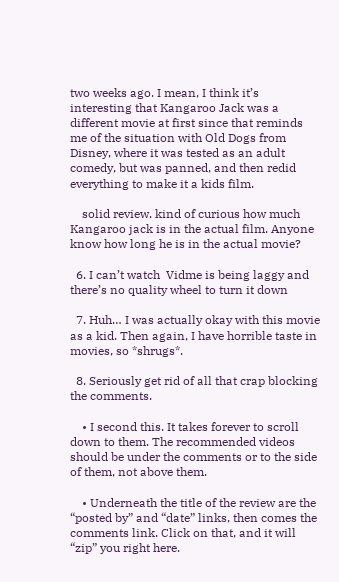two weeks ago. I mean, I think it’s interesting that Kangaroo Jack was a different movie at first since that reminds me of the situation with Old Dogs from Disney, where it was tested as an adult comedy, but was panned, and then redid everything to make it a kids film.

    solid review. kind of curious how much Kangaroo jack is in the actual film. Anyone know how long he is in the actual movie?

  6. I can’t watch  Vidme is being laggy and there’s no quality wheel to turn it down

  7. Huh… I was actually okay with this movie as a kid. Then again, I have horrible taste in movies, so *shrugs*.

  8. Seriously get rid of all that crap blocking the comments.

    • I second this. It takes forever to scroll down to them. The recommended videos should be under the comments or to the side of them, not above them.

    • Underneath the title of the review are the “posted by” and “date” links, then comes the comments link. Click on that, and it will “zip” you right here.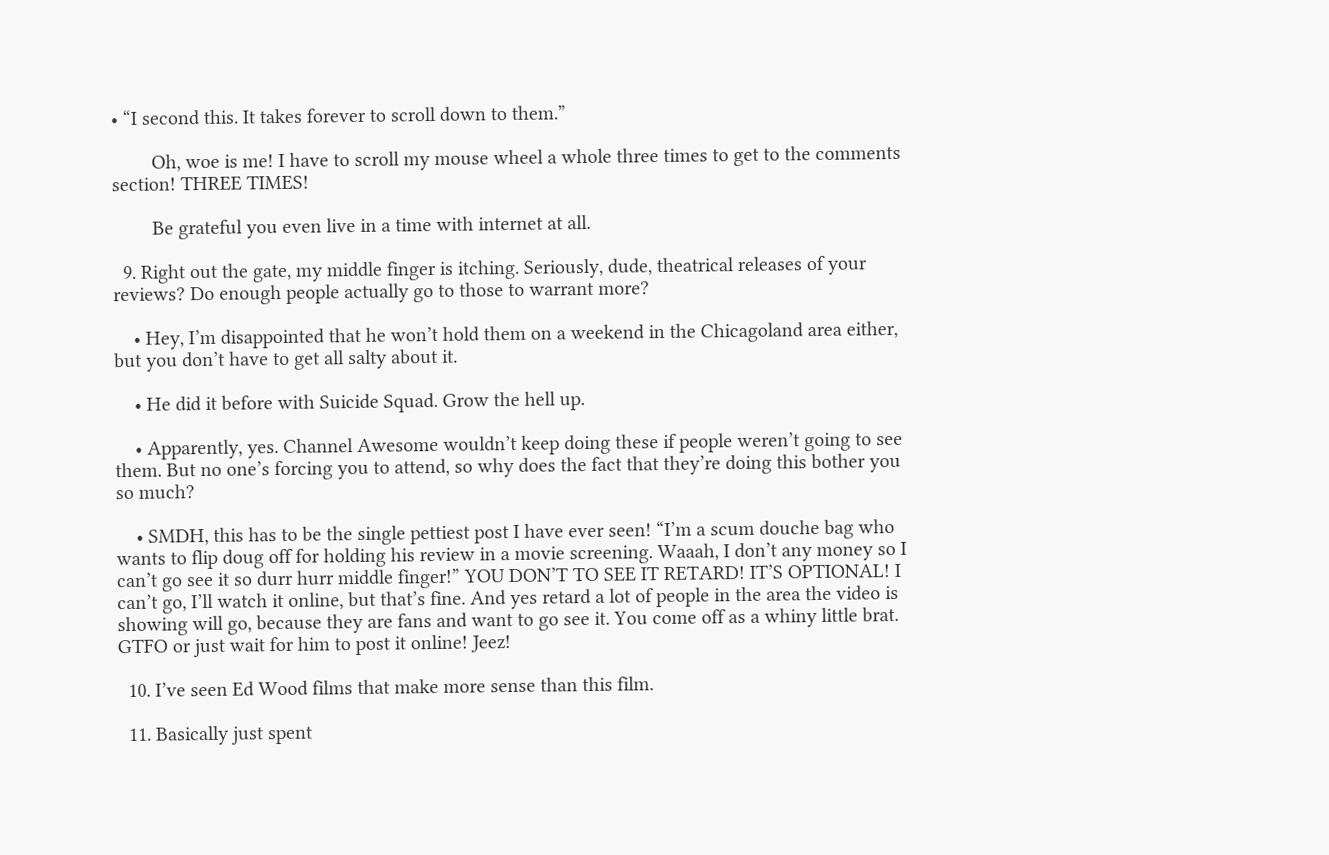• “I second this. It takes forever to scroll down to them.”

        Oh, woe is me! I have to scroll my mouse wheel a whole three times to get to the comments section! THREE TIMES!

        Be grateful you even live in a time with internet at all.

  9. Right out the gate, my middle finger is itching. Seriously, dude, theatrical releases of your reviews? Do enough people actually go to those to warrant more?

    • Hey, I’m disappointed that he won’t hold them on a weekend in the Chicagoland area either, but you don’t have to get all salty about it.

    • He did it before with Suicide Squad. Grow the hell up.

    • Apparently, yes. Channel Awesome wouldn’t keep doing these if people weren’t going to see them. But no one’s forcing you to attend, so why does the fact that they’re doing this bother you so much?

    • SMDH, this has to be the single pettiest post I have ever seen! “I’m a scum douche bag who wants to flip doug off for holding his review in a movie screening. Waaah, I don’t any money so I can’t go see it so durr hurr middle finger!” YOU DON’T TO SEE IT RETARD! IT’S OPTIONAL! I can’t go, I’ll watch it online, but that’s fine. And yes retard a lot of people in the area the video is showing will go, because they are fans and want to go see it. You come off as a whiny little brat. GTFO or just wait for him to post it online! Jeez!

  10. I’ve seen Ed Wood films that make more sense than this film.

  11. Basically just spent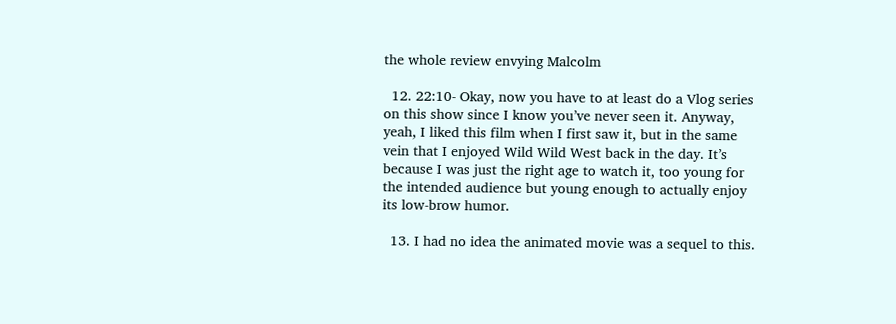the whole review envying Malcolm

  12. 22:10- Okay, now you have to at least do a Vlog series on this show since I know you’ve never seen it. Anyway, yeah, I liked this film when I first saw it, but in the same vein that I enjoyed Wild Wild West back in the day. It’s because I was just the right age to watch it, too young for the intended audience but young enough to actually enjoy its low-brow humor.

  13. I had no idea the animated movie was a sequel to this.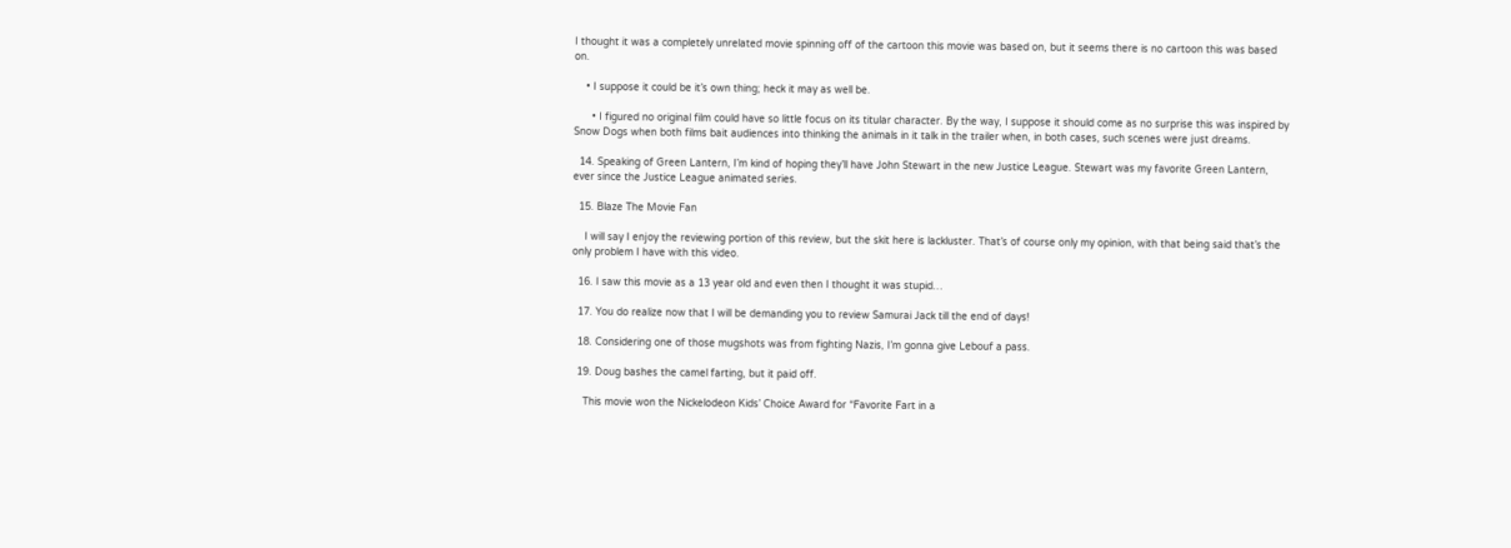I thought it was a completely unrelated movie spinning off of the cartoon this movie was based on, but it seems there is no cartoon this was based on.

    • I suppose it could be it’s own thing; heck it may as well be.

      • I figured no original film could have so little focus on its titular character. By the way, I suppose it should come as no surprise this was inspired by Snow Dogs when both films bait audiences into thinking the animals in it talk in the trailer when, in both cases, such scenes were just dreams.

  14. Speaking of Green Lantern, I’m kind of hoping they’ll have John Stewart in the new Justice League. Stewart was my favorite Green Lantern, ever since the Justice League animated series.

  15. Blaze The Movie Fan

    I will say I enjoy the reviewing portion of this review, but the skit here is lackluster. That’s of course only my opinion, with that being said that’s the only problem I have with this video.

  16. I saw this movie as a 13 year old and even then I thought it was stupid…

  17. You do realize now that I will be demanding you to review Samurai Jack till the end of days!

  18. Considering one of those mugshots was from fighting Nazis, I’m gonna give Lebouf a pass.

  19. Doug bashes the camel farting, but it paid off.

    This movie won the Nickelodeon Kids’ Choice Award for “Favorite Fart in a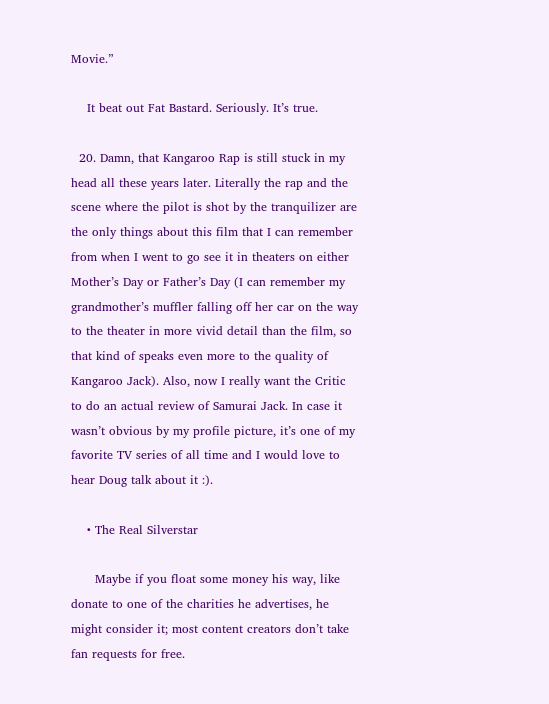Movie.”

    It beat out Fat Bastard. Seriously. It’s true.

  20. Damn, that Kangaroo Rap is still stuck in my head all these years later. Literally the rap and the scene where the pilot is shot by the tranquilizer are the only things about this film that I can remember from when I went to go see it in theaters on either Mother’s Day or Father’s Day (I can remember my grandmother’s muffler falling off her car on the way to the theater in more vivid detail than the film, so that kind of speaks even more to the quality of Kangaroo Jack). Also, now I really want the Critic to do an actual review of Samurai Jack. In case it wasn’t obvious by my profile picture, it’s one of my favorite TV series of all time and I would love to hear Doug talk about it :).

    • The Real Silverstar

      Maybe if you float some money his way, like donate to one of the charities he advertises, he might consider it; most content creators don’t take fan requests for free.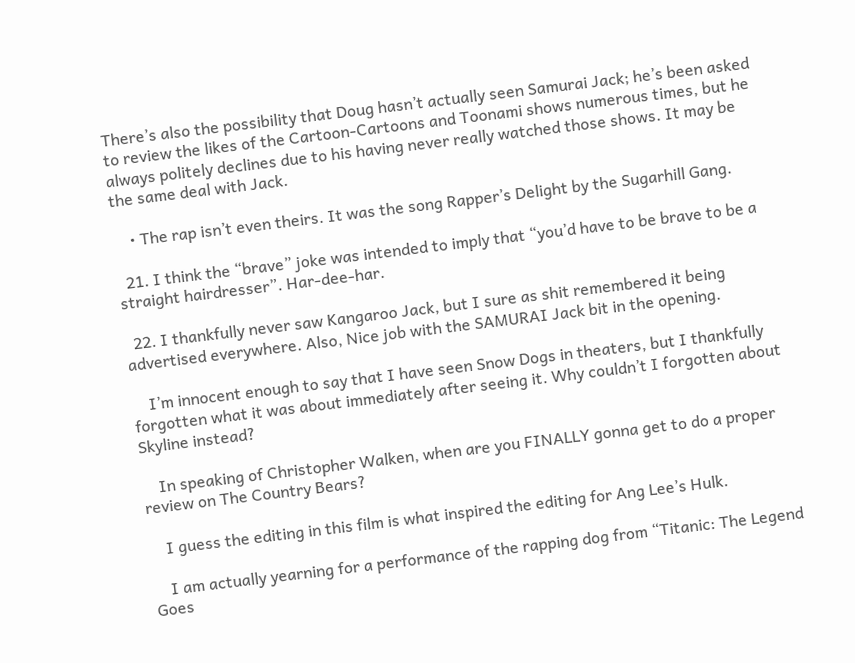There’s also the possibility that Doug hasn’t actually seen Samurai Jack; he’s been asked to review the likes of the Cartoon-Cartoons and Toonami shows numerous times, but he always politely declines due to his having never really watched those shows. It may be the same deal with Jack.

    • The rap isn’t even theirs. It was the song Rapper’s Delight by the Sugarhill Gang.

  21. I think the “brave” joke was intended to imply that “you’d have to be brave to be a straight hairdresser”. Har-dee-har.

  22. I thankfully never saw Kangaroo Jack, but I sure as shit remembered it being advertised everywhere. Also, Nice job with the SAMURAI Jack bit in the opening.

    I’m innocent enough to say that I have seen Snow Dogs in theaters, but I thankfully forgotten what it was about immediately after seeing it. Why couldn’t I forgotten about Skyline instead?

    In speaking of Christopher Walken, when are you FINALLY gonna get to do a proper review on The Country Bears?

    I guess the editing in this film is what inspired the editing for Ang Lee’s Hulk.

    I am actually yearning for a performance of the rapping dog from “Titanic: The Legend Goes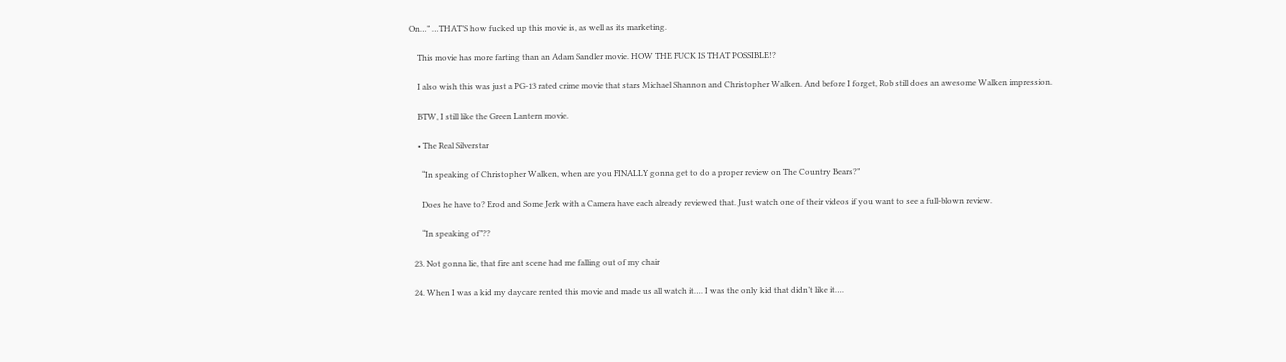On…” …THAT’S how fucked up this movie is, as well as its marketing.

    This movie has more farting than an Adam Sandler movie. HOW THE FUCK IS THAT POSSIBLE!?

    I also wish this was just a PG-13 rated crime movie that stars Michael Shannon and Christopher Walken. And before I forget, Rob still does an awesome Walken impression.

    BTW, I still like the Green Lantern movie.

    • The Real Silverstar

      “In speaking of Christopher Walken, when are you FINALLY gonna get to do a proper review on The Country Bears?”

      Does he have to? Erod and Some Jerk with a Camera have each already reviewed that. Just watch one of their videos if you want to see a full-blown review.

      “In speaking of”??

  23. Not gonna lie, that fire ant scene had me falling out of my chair

  24. When I was a kid my daycare rented this movie and made us all watch it…. I was the only kid that didn’t like it….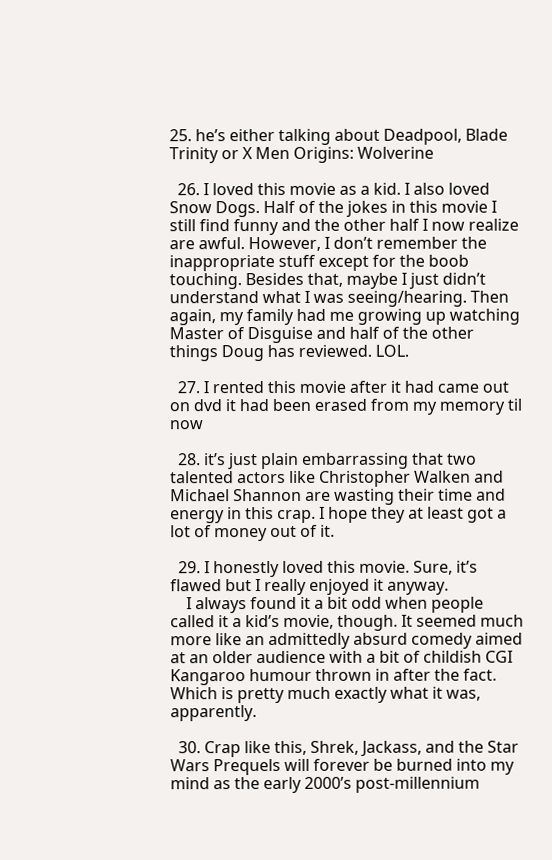25. he’s either talking about Deadpool, Blade Trinity or X Men Origins: Wolverine

  26. I loved this movie as a kid. I also loved Snow Dogs. Half of the jokes in this movie I still find funny and the other half I now realize are awful. However, I don’t remember the inappropriate stuff except for the boob touching. Besides that, maybe I just didn’t understand what I was seeing/hearing. Then again, my family had me growing up watching Master of Disguise and half of the other things Doug has reviewed. LOL.

  27. I rented this movie after it had came out on dvd it had been erased from my memory til now

  28. it’s just plain embarrassing that two talented actors like Christopher Walken and Michael Shannon are wasting their time and energy in this crap. I hope they at least got a lot of money out of it.

  29. I honestly loved this movie. Sure, it’s flawed but I really enjoyed it anyway.
    I always found it a bit odd when people called it a kid’s movie, though. It seemed much more like an admittedly absurd comedy aimed at an older audience with a bit of childish CGI Kangaroo humour thrown in after the fact. Which is pretty much exactly what it was, apparently.

  30. Crap like this, Shrek, Jackass, and the Star Wars Prequels will forever be burned into my mind as the early 2000’s post-millennium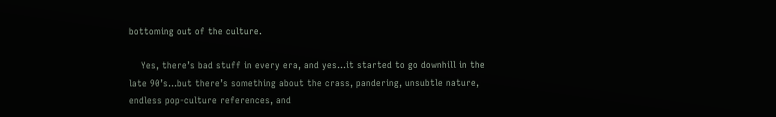bottoming out of the culture.

    Yes, there’s bad stuff in every era, and yes…it started to go downhill in the late 90’s…but there’s something about the crass, pandering, unsubtle nature, endless pop-culture references, and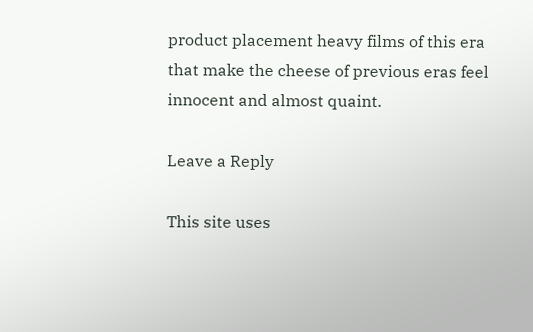product placement heavy films of this era that make the cheese of previous eras feel innocent and almost quaint.

Leave a Reply

This site uses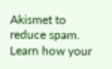Akismet to reduce spam. Learn how your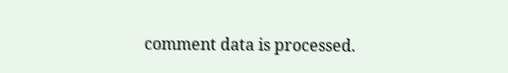comment data is processed.